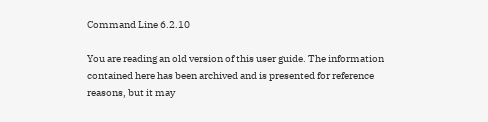Command Line 6.2.10

You are reading an old version of this user guide. The information contained here has been archived and is presented for reference reasons, but it may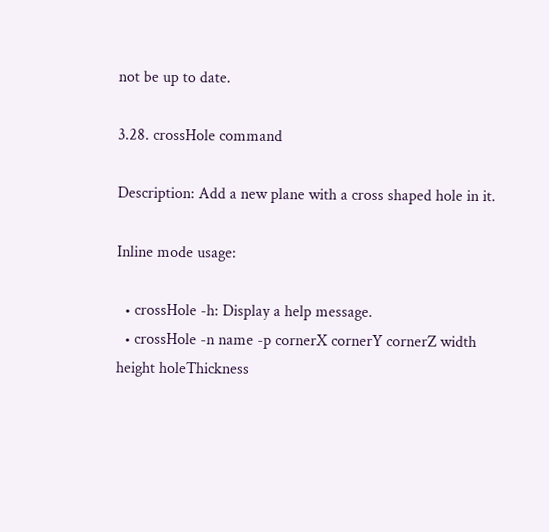not be up to date.

3.28. crossHole command

Description: Add a new plane with a cross shaped hole in it.

Inline mode usage:

  • crossHole -h: Display a help message.
  • crossHole -n name -p cornerX cornerY cornerZ width height holeThickness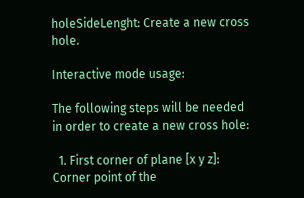holeSideLenght: Create a new cross hole.

Interactive mode usage:

The following steps will be needed in order to create a new cross hole:

  1. First corner of plane [x y z]: Corner point of the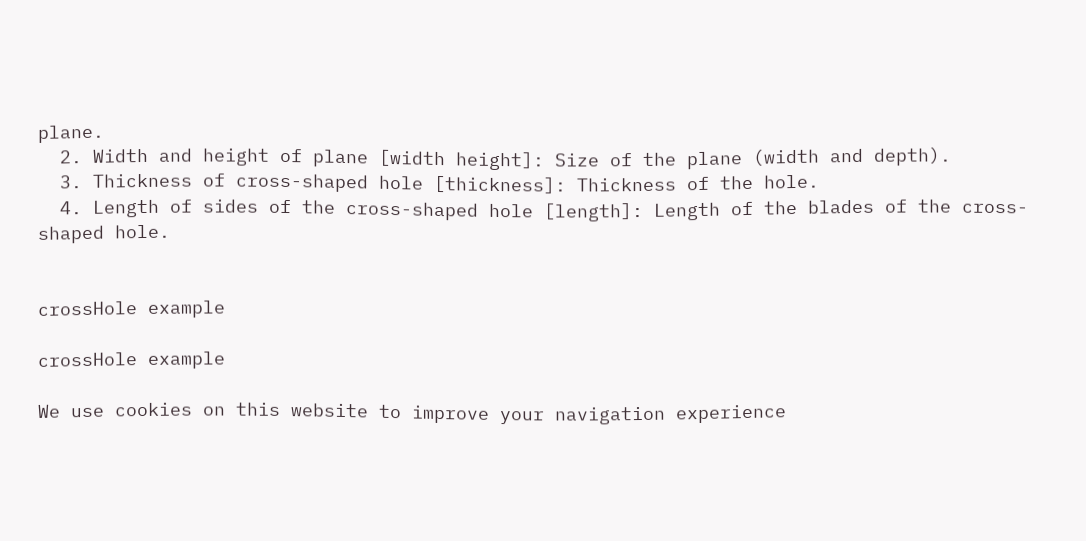plane.
  2. Width and height of plane [width height]: Size of the plane (width and depth).
  3. Thickness of cross-shaped hole [thickness]: Thickness of the hole.
  4. Length of sides of the cross-shaped hole [length]: Length of the blades of the cross-shaped hole.


crossHole example

crossHole example

We use cookies on this website to improve your navigation experience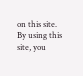on this site. By using this site, you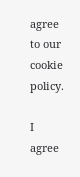agree to our cookie policy.

I agree